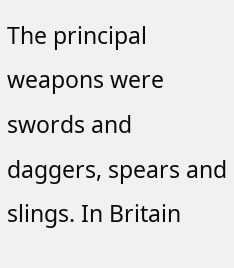The principal weapons were swords and daggers, spears and slings. In Britain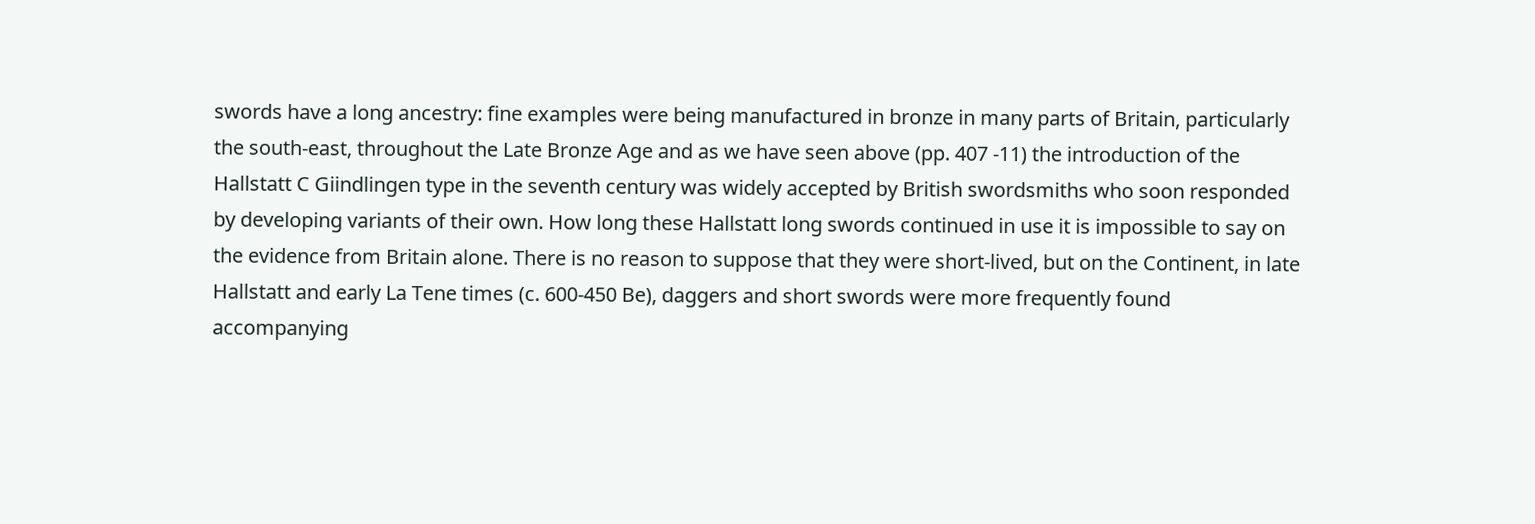swords have a long ancestry: fine examples were being manufactured in bronze in many parts of Britain, particularly the south-east, throughout the Late Bronze Age and as we have seen above (pp. 407 -11) the introduction of the Hallstatt C Giindlingen type in the seventh century was widely accepted by British swordsmiths who soon responded by developing variants of their own. How long these Hallstatt long swords continued in use it is impossible to say on the evidence from Britain alone. There is no reason to suppose that they were short-lived, but on the Continent, in late Hallstatt and early La Tene times (c. 600-450 Be), daggers and short swords were more frequently found accompanying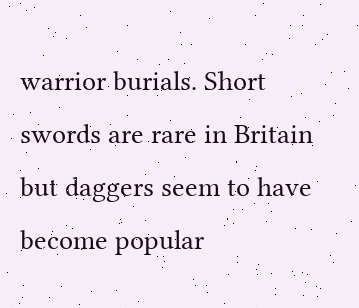warrior burials. Short swords are rare in Britain but daggers seem to have become popular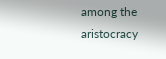among the aristocracy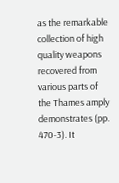as the remarkable collection of high quality weapons recovered from various parts of the Thames amply demonstrates (pp. 470-3). It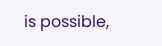is possible,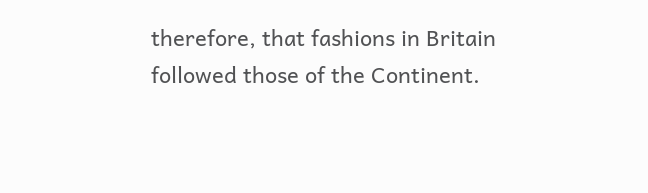therefore, that fashions in Britain followed those of the Continent.